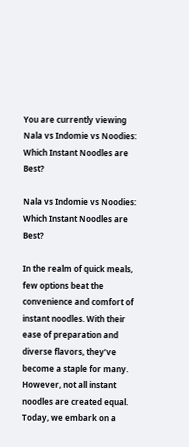You are currently viewing Nala vs Indomie vs Noodies: Which Instant Noodles are Best?

Nala vs Indomie vs Noodies: Which Instant Noodles are Best?

In the realm of quick meals, few options beat the convenience and comfort of instant noodles. With their ease of preparation and diverse flavors, they’ve become a staple for many. However, not all instant noodles are created equal. Today, we embark on a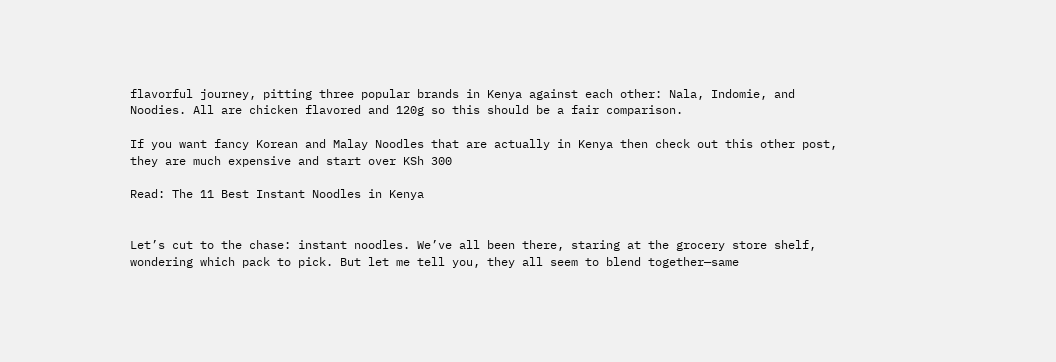flavorful journey, pitting three popular brands in Kenya against each other: Nala, Indomie, and Noodies. All are chicken flavored and 120g so this should be a fair comparison.

If you want fancy Korean and Malay Noodles that are actually in Kenya then check out this other post, they are much expensive and start over KSh 300

Read: The 11 Best Instant Noodles in Kenya


Let’s cut to the chase: instant noodles. We’ve all been there, staring at the grocery store shelf, wondering which pack to pick. But let me tell you, they all seem to blend together—same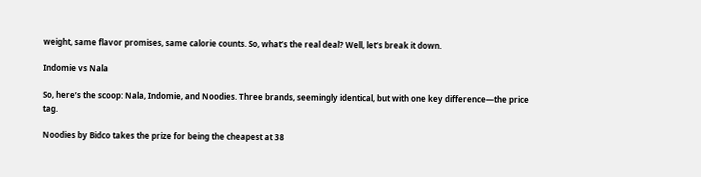weight, same flavor promises, same calorie counts. So, what’s the real deal? Well, let’s break it down.

Indomie vs Nala

So, here’s the scoop: Nala, Indomie, and Noodies. Three brands, seemingly identical, but with one key difference—the price tag.

Noodies by Bidco takes the prize for being the cheapest at 38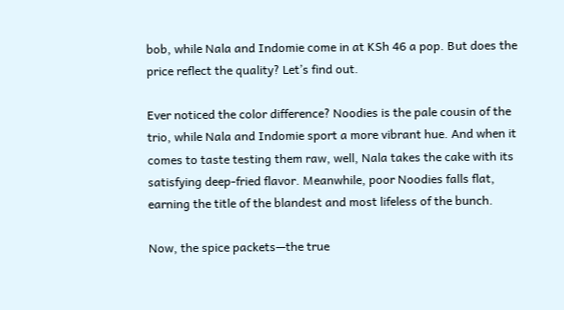bob, while Nala and Indomie come in at KSh 46 a pop. But does the price reflect the quality? Let’s find out.

Ever noticed the color difference? Noodies is the pale cousin of the trio, while Nala and Indomie sport a more vibrant hue. And when it comes to taste testing them raw, well, Nala takes the cake with its satisfying deep-fried flavor. Meanwhile, poor Noodies falls flat, earning the title of the blandest and most lifeless of the bunch.

Now, the spice packets—the true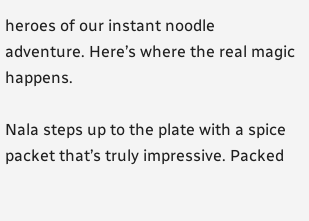heroes of our instant noodle adventure. Here’s where the real magic happens.

Nala steps up to the plate with a spice packet that’s truly impressive. Packed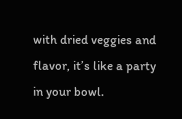with dried veggies and flavor, it’s like a party in your bowl.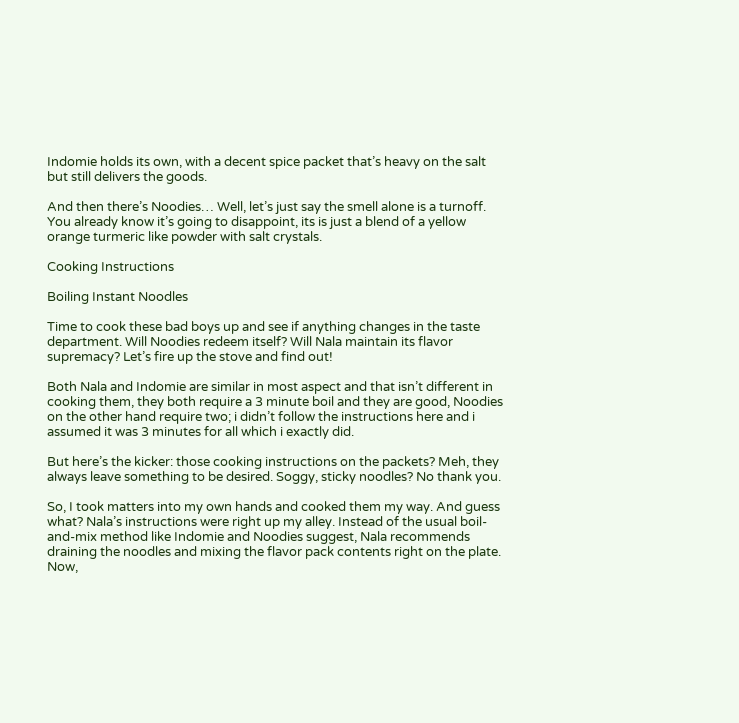Indomie holds its own, with a decent spice packet that’s heavy on the salt but still delivers the goods.

And then there’s Noodies… Well, let’s just say the smell alone is a turnoff. You already know it’s going to disappoint, its is just a blend of a yellow orange turmeric like powder with salt crystals.

Cooking Instructions

Boiling Instant Noodles

Time to cook these bad boys up and see if anything changes in the taste department. Will Noodies redeem itself? Will Nala maintain its flavor supremacy? Let’s fire up the stove and find out!

Both Nala and Indomie are similar in most aspect and that isn’t different in cooking them, they both require a 3 minute boil and they are good, Noodies on the other hand require two; i didn’t follow the instructions here and i assumed it was 3 minutes for all which i exactly did.

But here’s the kicker: those cooking instructions on the packets? Meh, they always leave something to be desired. Soggy, sticky noodles? No thank you.

So, I took matters into my own hands and cooked them my way. And guess what? Nala’s instructions were right up my alley. Instead of the usual boil-and-mix method like Indomie and Noodies suggest, Nala recommends draining the noodles and mixing the flavor pack contents right on the plate. Now,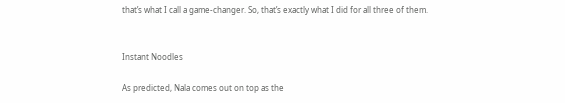that’s what I call a game-changer. So, that’s exactly what I did for all three of them.


Instant Noodles

As predicted, Nala comes out on top as the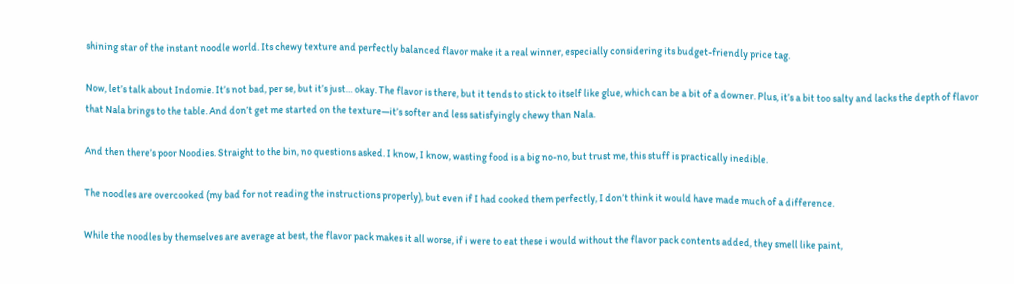shining star of the instant noodle world. Its chewy texture and perfectly balanced flavor make it a real winner, especially considering its budget-friendly price tag.

Now, let’s talk about Indomie. It’s not bad, per se, but it’s just… okay. The flavor is there, but it tends to stick to itself like glue, which can be a bit of a downer. Plus, it’s a bit too salty and lacks the depth of flavor that Nala brings to the table. And don’t get me started on the texture—it’s softer and less satisfyingly chewy than Nala.

And then there’s poor Noodies. Straight to the bin, no questions asked. I know, I know, wasting food is a big no-no, but trust me, this stuff is practically inedible.

The noodles are overcooked (my bad for not reading the instructions properly), but even if I had cooked them perfectly, I don’t think it would have made much of a difference.

While the noodles by themselves are average at best, the flavor pack makes it all worse, if i were to eat these i would without the flavor pack contents added, they smell like paint,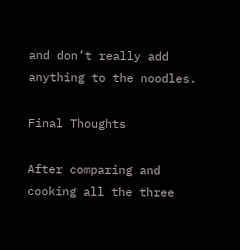and don’t really add anything to the noodles.

Final Thoughts

After comparing and cooking all the three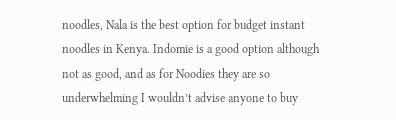noodles, Nala is the best option for budget instant noodles in Kenya. Indomie is a good option although not as good, and as for Noodies they are so underwhelming I wouldn’t advise anyone to buy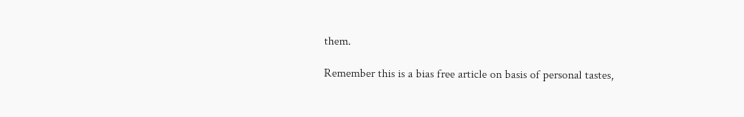them.

Remember this is a bias free article on basis of personal tastes,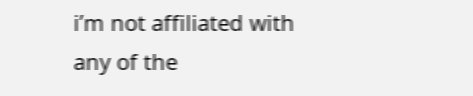i’m not affiliated with any of the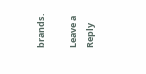brands.

Leave a Reply